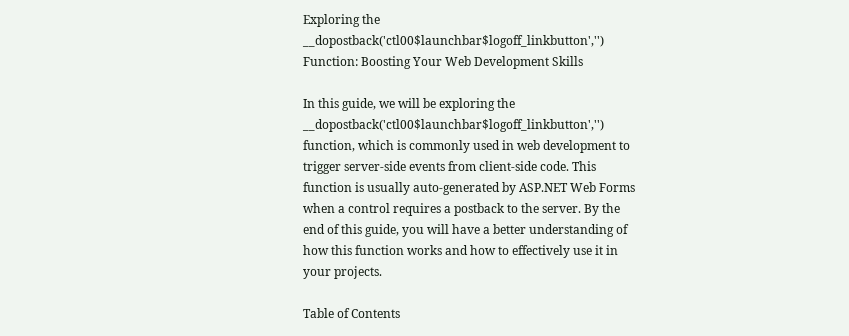Exploring the __dopostback('ctl00$launchbar$logoff_linkbutton','') Function: Boosting Your Web Development Skills

In this guide, we will be exploring the __dopostback('ctl00$launchbar$logoff_linkbutton','') function, which is commonly used in web development to trigger server-side events from client-side code. This function is usually auto-generated by ASP.NET Web Forms when a control requires a postback to the server. By the end of this guide, you will have a better understanding of how this function works and how to effectively use it in your projects.

Table of Contents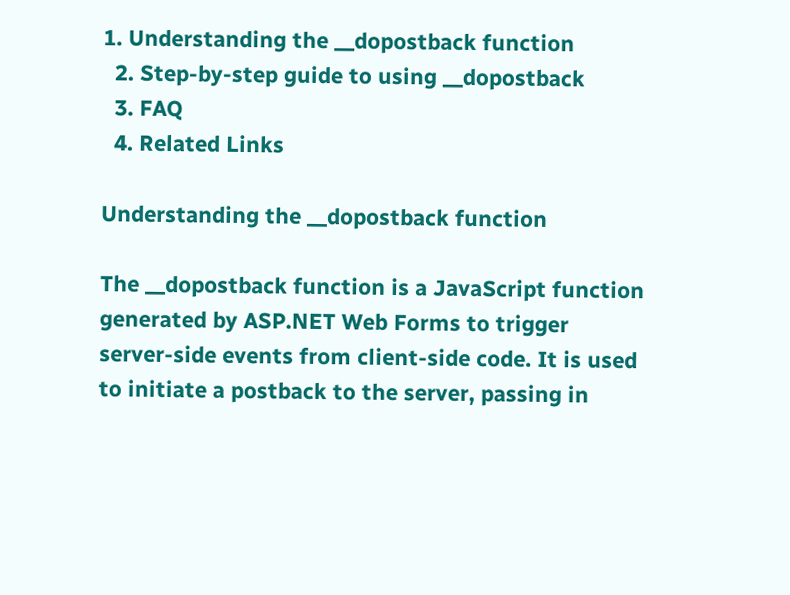1. Understanding the __dopostback function
  2. Step-by-step guide to using __dopostback
  3. FAQ
  4. Related Links

Understanding the __dopostback function

The __dopostback function is a JavaScript function generated by ASP.NET Web Forms to trigger server-side events from client-side code. It is used to initiate a postback to the server, passing in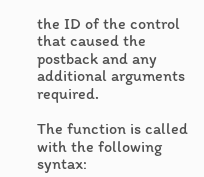the ID of the control that caused the postback and any additional arguments required.

The function is called with the following syntax: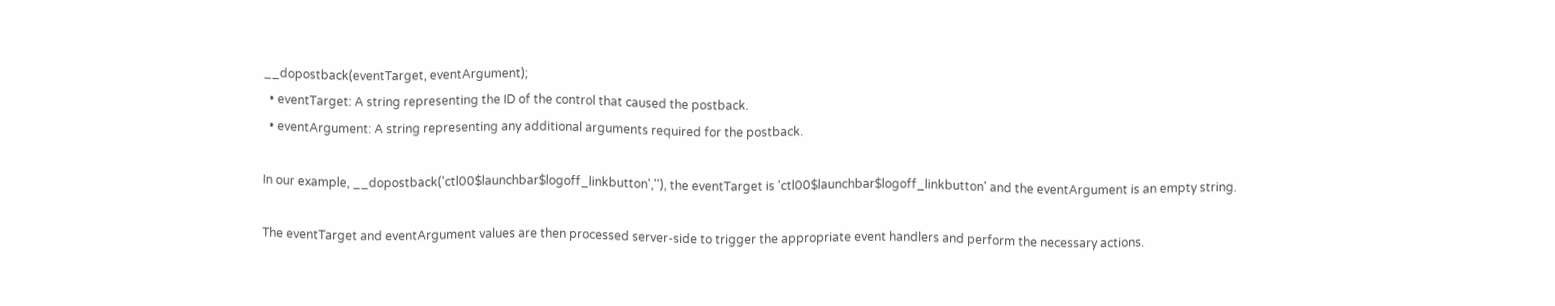__dopostback(eventTarget, eventArgument);
  • eventTarget: A string representing the ID of the control that caused the postback.
  • eventArgument: A string representing any additional arguments required for the postback.

In our example, __dopostback('ctl00$launchbar$logoff_linkbutton',''), the eventTarget is 'ctl00$launchbar$logoff_linkbutton' and the eventArgument is an empty string.

The eventTarget and eventArgument values are then processed server-side to trigger the appropriate event handlers and perform the necessary actions.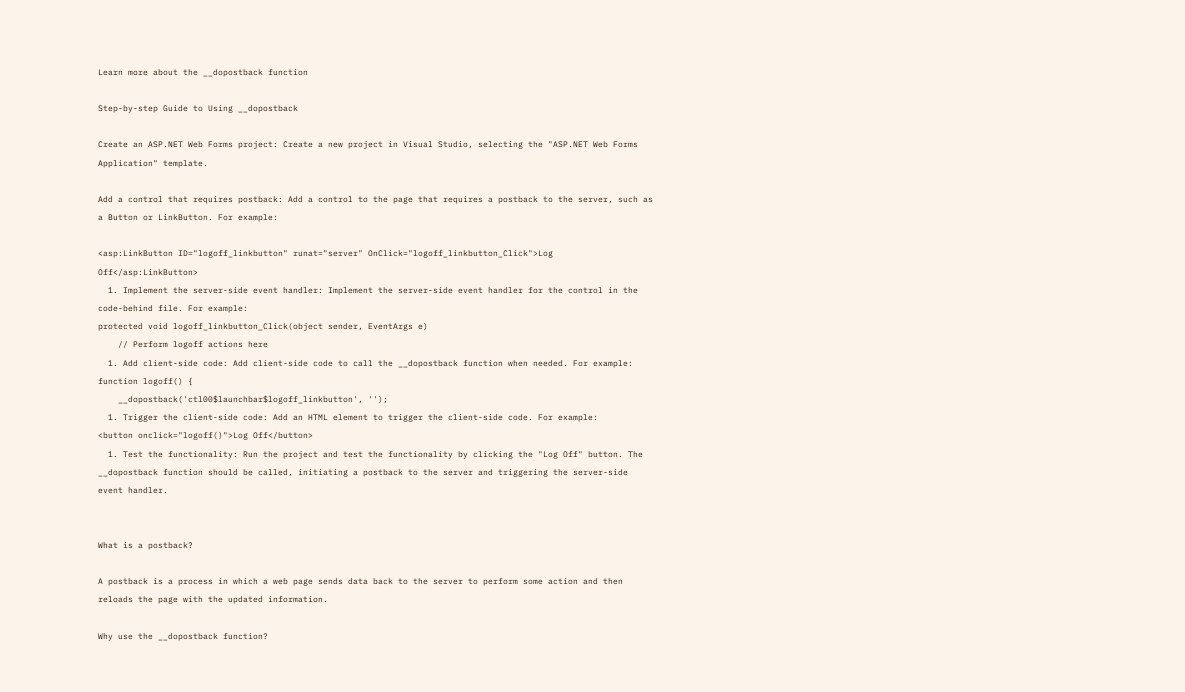Learn more about the __dopostback function

Step-by-step Guide to Using __dopostback

Create an ASP.NET Web Forms project: Create a new project in Visual Studio, selecting the "ASP.NET Web Forms Application" template.

Add a control that requires postback: Add a control to the page that requires a postback to the server, such as a Button or LinkButton. For example:

<asp:LinkButton ID="logoff_linkbutton" runat="server" OnClick="logoff_linkbutton_Click">Log Off</asp:LinkButton>
  1. Implement the server-side event handler: Implement the server-side event handler for the control in the code-behind file. For example:
protected void logoff_linkbutton_Click(object sender, EventArgs e)
    // Perform logoff actions here
  1. Add client-side code: Add client-side code to call the __dopostback function when needed. For example:
function logoff() {
    __dopostback('ctl00$launchbar$logoff_linkbutton', '');
  1. Trigger the client-side code: Add an HTML element to trigger the client-side code. For example:
<button onclick="logoff()">Log Off</button>
  1. Test the functionality: Run the project and test the functionality by clicking the "Log Off" button. The __dopostback function should be called, initiating a postback to the server and triggering the server-side event handler.


What is a postback?

A postback is a process in which a web page sends data back to the server to perform some action and then reloads the page with the updated information.

Why use the __dopostback function?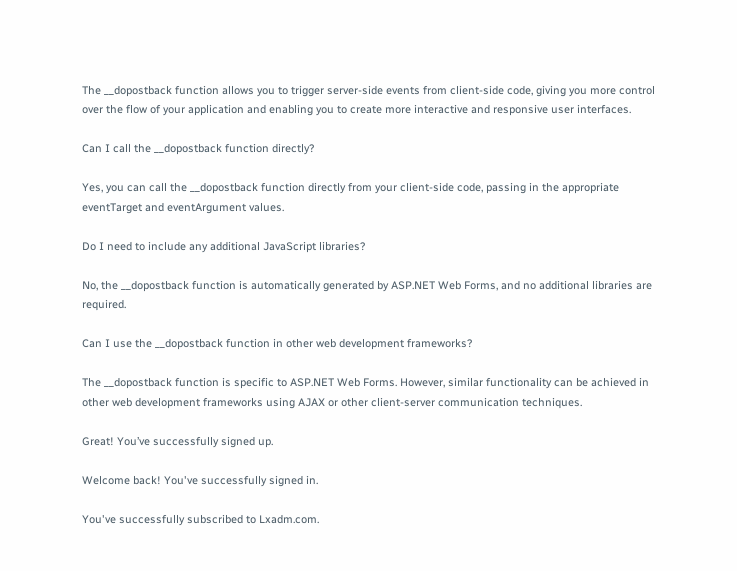The __dopostback function allows you to trigger server-side events from client-side code, giving you more control over the flow of your application and enabling you to create more interactive and responsive user interfaces.

Can I call the __dopostback function directly?

Yes, you can call the __dopostback function directly from your client-side code, passing in the appropriate eventTarget and eventArgument values.

Do I need to include any additional JavaScript libraries?

No, the __dopostback function is automatically generated by ASP.NET Web Forms, and no additional libraries are required.

Can I use the __dopostback function in other web development frameworks?

The __dopostback function is specific to ASP.NET Web Forms. However, similar functionality can be achieved in other web development frameworks using AJAX or other client-server communication techniques.

Great! You’ve successfully signed up.

Welcome back! You've successfully signed in.

You've successfully subscribed to Lxadm.com.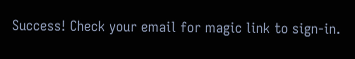Success! Check your email for magic link to sign-in.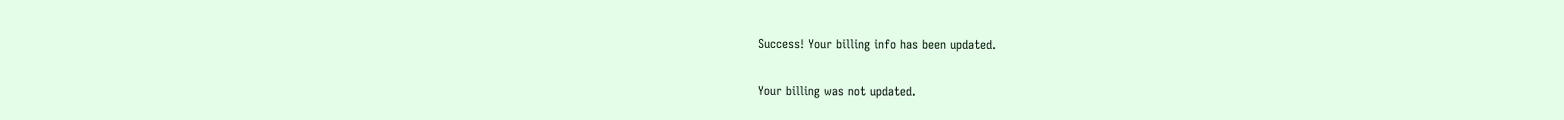Success! Your billing info has been updated.

Your billing was not updated.